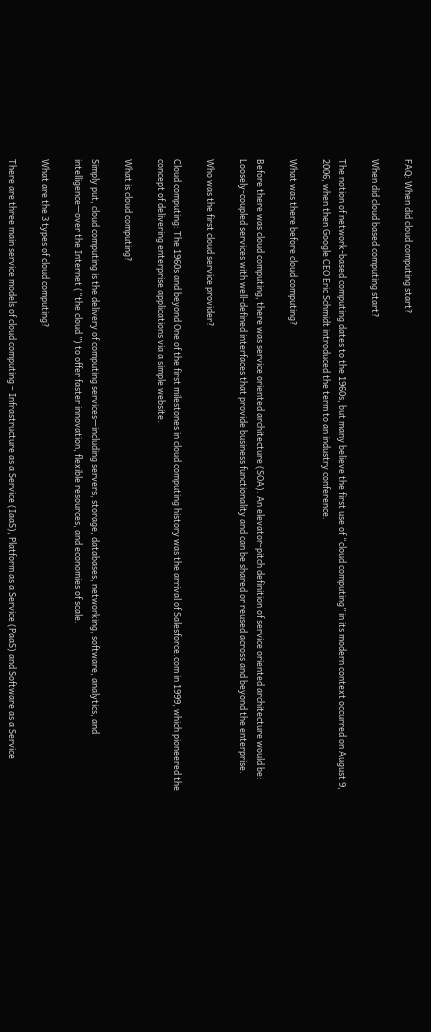FAQ: When did cloud computing start?

When did cloud based computing start?

The notion of network-based computing dates to the 1960s, but many believe the first use of “cloud computing” in its modern context occurred on August 9, 2006, when then Google CEO Eric Schmidt introduced the term to an industry conference.

What was there before cloud computing?

Before there was cloud computing, there was service oriented architecture (SOA). An elevator-pitch definition of service oriented architecture would be: Loosely-coupled services with well-defined interfaces that provide business functionality and can be shared or reused across and beyond the enterprise.

Who was the first cloud service provider?

Cloud computing: The 1960s and beyond One of the first milestones in cloud computing history was the arrival of Salesforce.com in 1999, which pioneered the concept of delivering enterprise applications via a simple website.

What is cloud computing?

Simply put, cloud computing is the delivery of computing services—including servers, storage, databases, networking, software, analytics, and intelligence—over the Internet (“the cloud ”) to offer faster innovation, flexible resources, and economies of scale.

What are the 3 types of cloud computing?

There are three main service models of cloud computing – Infrastructure as a Service (IaaS), Platform as a Service (PaaS) and Software as a Service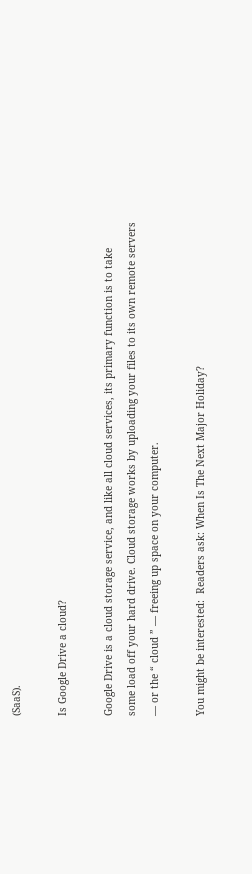(SaaS).

Is Google Drive a cloud?

Google Drive is a cloud storage service, and like all cloud services, its primary function is to take some load off your hard drive. Cloud storage works by uploading your files to its own remote servers — or the “ cloud ” — freeing up space on your computer.

You might be interested:  Readers ask: When Is The Next Major Holiday?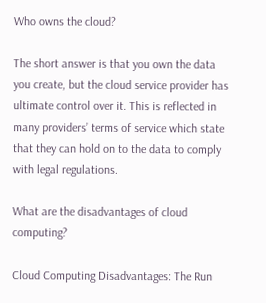Who owns the cloud?

The short answer is that you own the data you create, but the cloud service provider has ultimate control over it. This is reflected in many providers’ terms of service which state that they can hold on to the data to comply with legal regulations.

What are the disadvantages of cloud computing?

Cloud Computing Disadvantages: The Run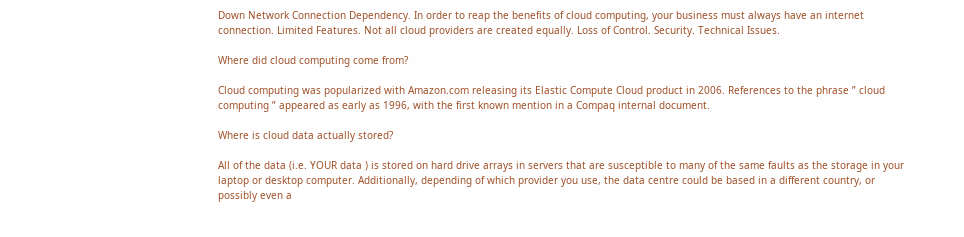Down Network Connection Dependency. In order to reap the benefits of cloud computing, your business must always have an internet connection. Limited Features. Not all cloud providers are created equally. Loss of Control. Security. Technical Issues.

Where did cloud computing come from?

Cloud computing was popularized with Amazon.com releasing its Elastic Compute Cloud product in 2006. References to the phrase ” cloud computing ” appeared as early as 1996, with the first known mention in a Compaq internal document.

Where is cloud data actually stored?

All of the data (i.e. YOUR data ) is stored on hard drive arrays in servers that are susceptible to many of the same faults as the storage in your laptop or desktop computer. Additionally, depending of which provider you use, the data centre could be based in a different country, or possibly even a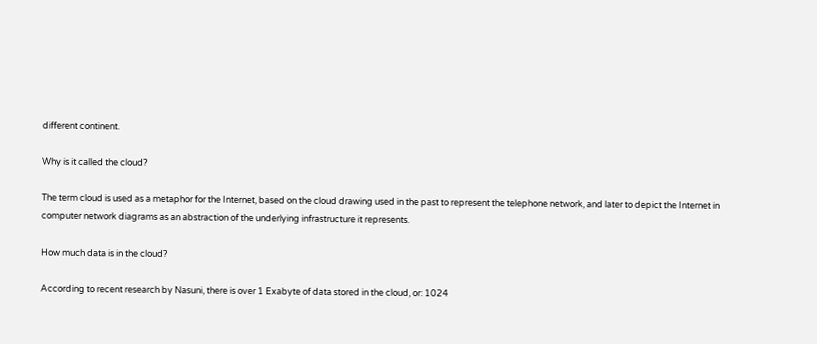different continent.

Why is it called the cloud?

The term cloud is used as a metaphor for the Internet, based on the cloud drawing used in the past to represent the telephone network, and later to depict the Internet in computer network diagrams as an abstraction of the underlying infrastructure it represents.

How much data is in the cloud?

According to recent research by Nasuni, there is over 1 Exabyte of data stored in the cloud, or: 1024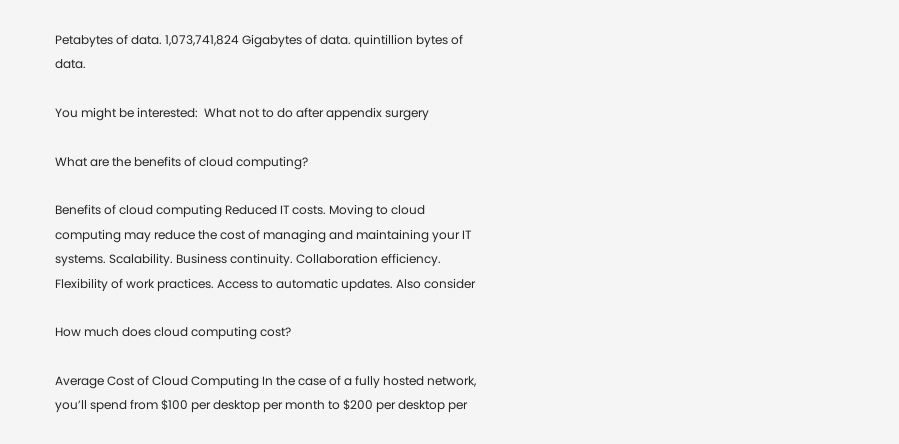Petabytes of data. 1,073,741,824 Gigabytes of data. quintillion bytes of data.

You might be interested:  What not to do after appendix surgery

What are the benefits of cloud computing?

Benefits of cloud computing Reduced IT costs. Moving to cloud computing may reduce the cost of managing and maintaining your IT systems. Scalability. Business continuity. Collaboration efficiency. Flexibility of work practices. Access to automatic updates. Also consider

How much does cloud computing cost?

Average Cost of Cloud Computing In the case of a fully hosted network, you’ll spend from $100 per desktop per month to $200 per desktop per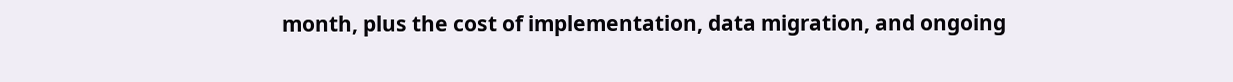month, plus the cost of implementation, data migration, and ongoing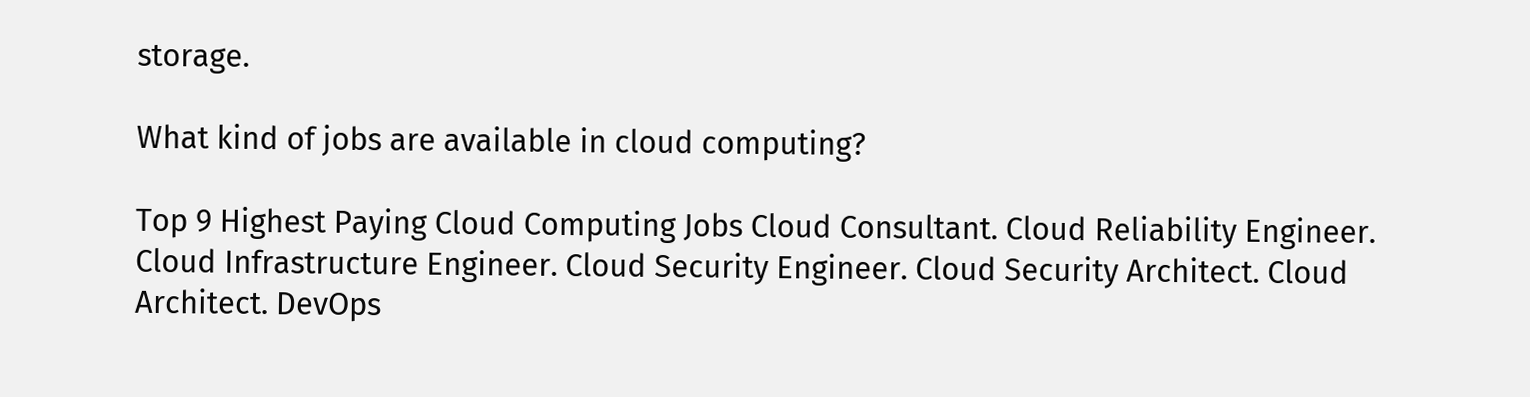storage.

What kind of jobs are available in cloud computing?

Top 9 Highest Paying Cloud Computing Jobs Cloud Consultant. Cloud Reliability Engineer. Cloud Infrastructure Engineer. Cloud Security Engineer. Cloud Security Architect. Cloud Architect. DevOps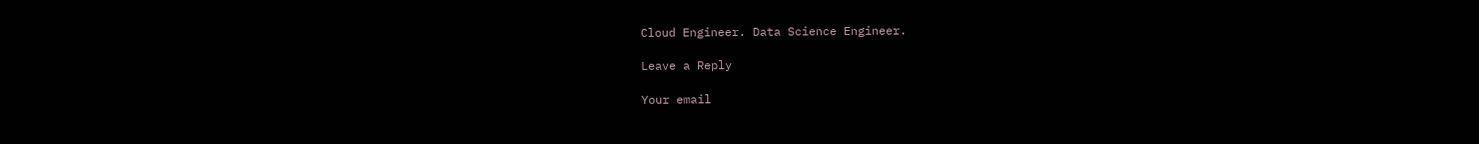Cloud Engineer. Data Science Engineer.

Leave a Reply

Your email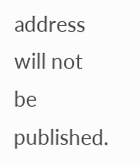address will not be published.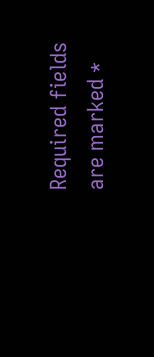Required fields are marked *